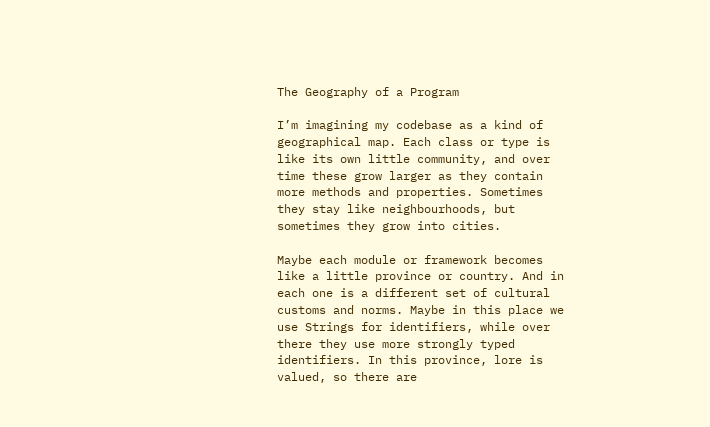The Geography of a Program

I’m imagining my codebase as a kind of geographical map. Each class or type is like its own little community, and over time these grow larger as they contain more methods and properties. Sometimes they stay like neighbourhoods, but sometimes they grow into cities.

Maybe each module or framework becomes like a little province or country. And in each one is a different set of cultural customs and norms. Maybe in this place we use Strings for identifiers, while over there they use more strongly typed identifiers. In this province, lore is valued, so there are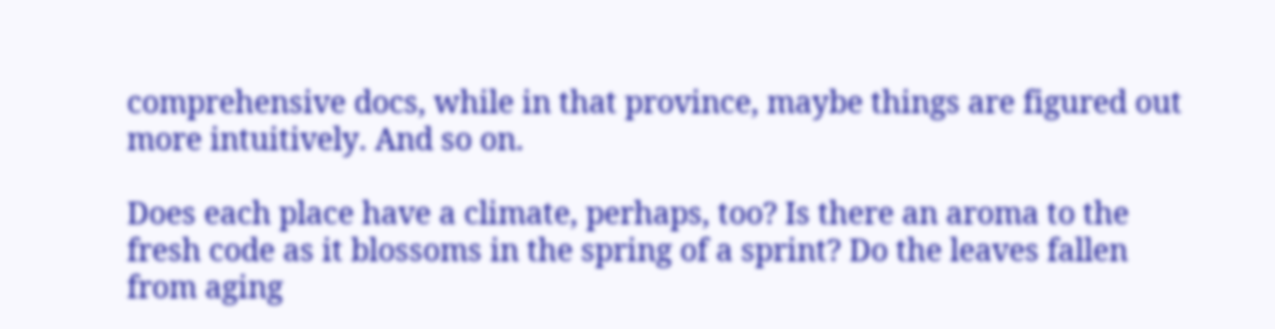comprehensive docs, while in that province, maybe things are figured out more intuitively. And so on.

Does each place have a climate, perhaps, too? Is there an aroma to the fresh code as it blossoms in the spring of a sprint? Do the leaves fallen from aging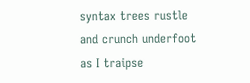syntax trees rustle and crunch underfoot as I traipse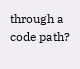through a code path?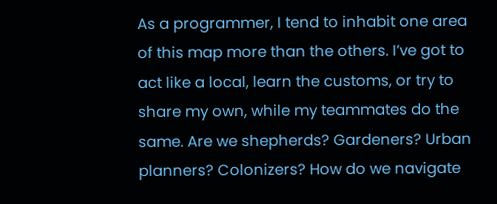As a programmer, I tend to inhabit one area of this map more than the others. I’ve got to act like a local, learn the customs, or try to share my own, while my teammates do the same. Are we shepherds? Gardeners? Urban planners? Colonizers? How do we navigate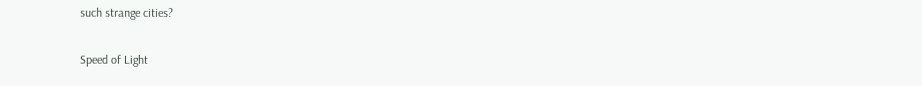such strange cities?

Speed of Light